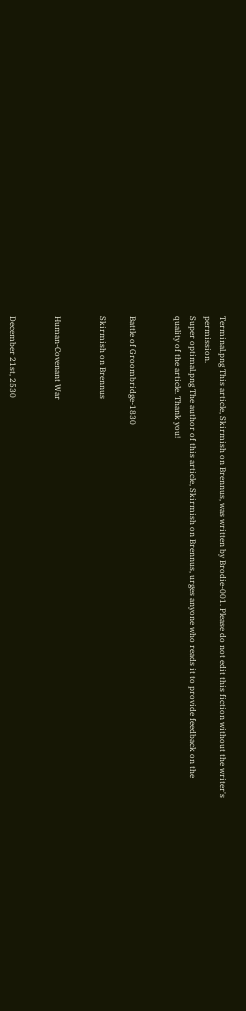Terminal.png This article, Skirmish on Brennus, was written by Brodie-001. Please do not edit this fiction without the writer's permission.
Super optimal.png The author of this article, Skirmish on Brennus, urges anyone who reads it to provide feedback on the quality of the article. Thank you!


Battle of Groombridge-1830

Skirmish on Brennus


Human-Covenant War


December 21st, 2530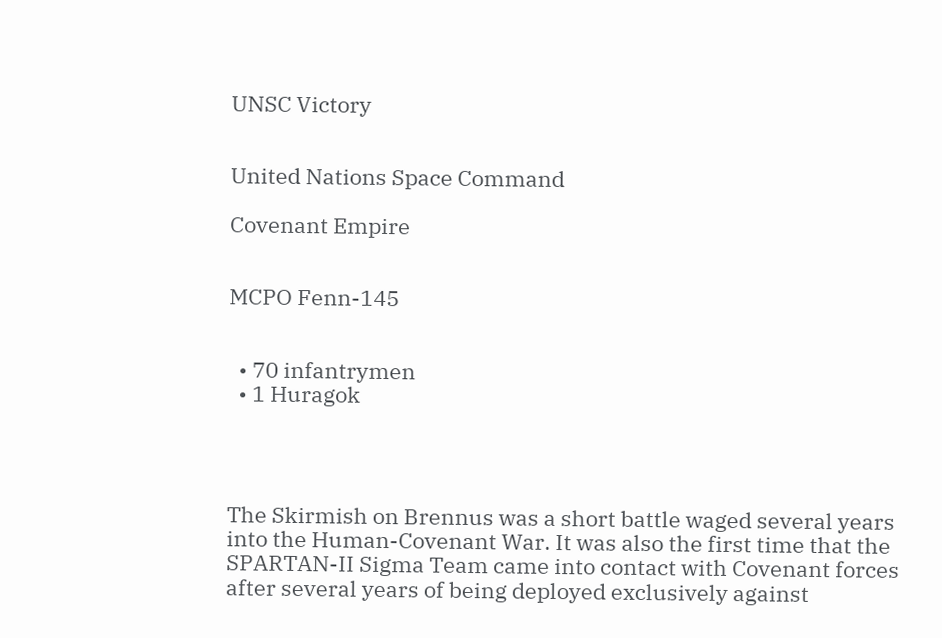UNSC Victory


United Nations Space Command

Covenant Empire


MCPO Fenn-145


  • 70 infantrymen
  • 1 Huragok




The Skirmish on Brennus was a short battle waged several years into the Human-Covenant War. It was also the first time that the SPARTAN-II Sigma Team came into contact with Covenant forces after several years of being deployed exclusively against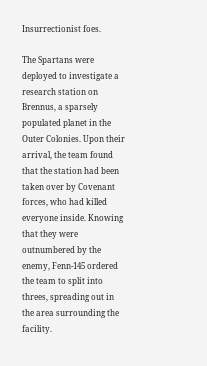Insurrectionist foes.

The Spartans were deployed to investigate a research station on Brennus, a sparsely populated planet in the Outer Colonies. Upon their arrival, the team found that the station had been taken over by Covenant forces, who had killed everyone inside. Knowing that they were outnumbered by the enemy, Fenn-145 ordered the team to split into threes, spreading out in the area surrounding the facility.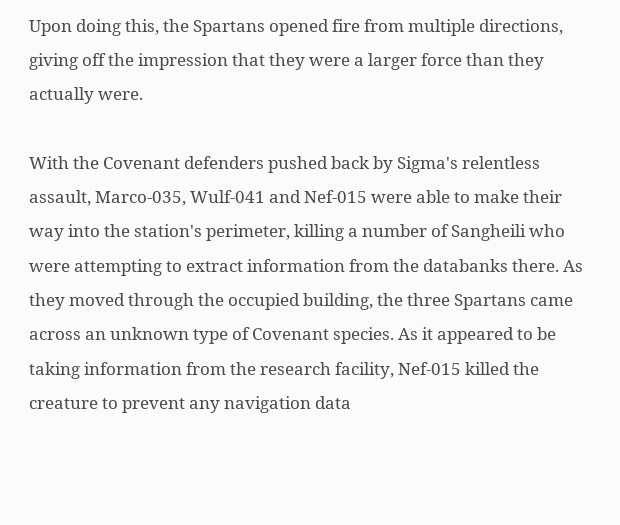Upon doing this, the Spartans opened fire from multiple directions, giving off the impression that they were a larger force than they actually were.

With the Covenant defenders pushed back by Sigma's relentless assault, Marco-035, Wulf-041 and Nef-015 were able to make their way into the station's perimeter, killing a number of Sangheili who were attempting to extract information from the databanks there. As they moved through the occupied building, the three Spartans came across an unknown type of Covenant species. As it appeared to be taking information from the research facility, Nef-015 killed the creature to prevent any navigation data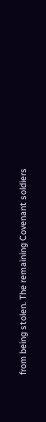from being stolen. The remaining Covenant soldiers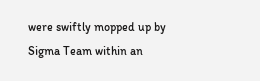were swiftly mopped up by Sigma Team within an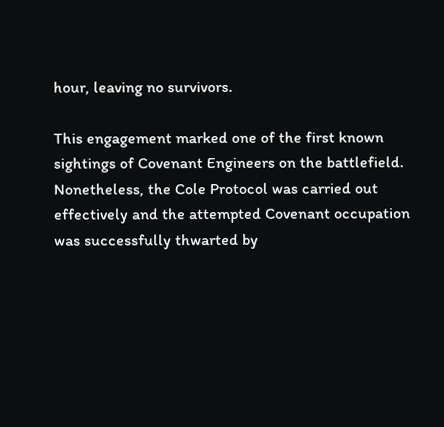hour, leaving no survivors.

This engagement marked one of the first known sightings of Covenant Engineers on the battlefield. Nonetheless, the Cole Protocol was carried out effectively and the attempted Covenant occupation was successfully thwarted by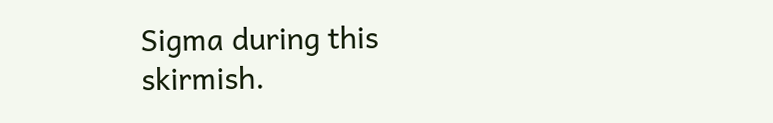Sigma during this skirmish.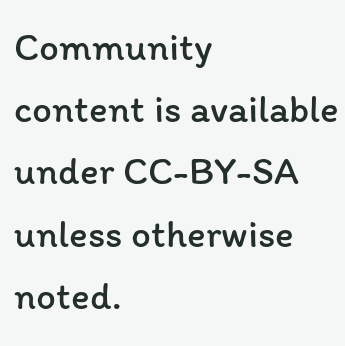Community content is available under CC-BY-SA unless otherwise noted.